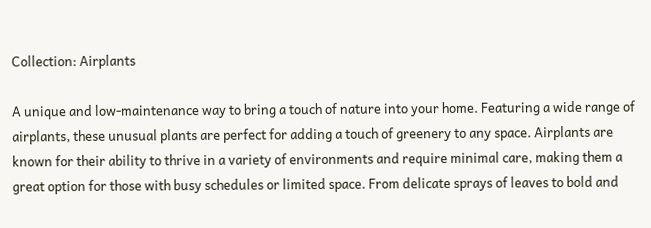Collection: Airplants

A unique and low-maintenance way to bring a touch of nature into your home. Featuring a wide range of airplants, these unusual plants are perfect for adding a touch of greenery to any space. Airplants are known for their ability to thrive in a variety of environments and require minimal care, making them a great option for those with busy schedules or limited space. From delicate sprays of leaves to bold and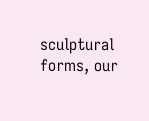sculptural forms, our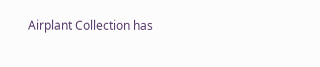Airplant Collection has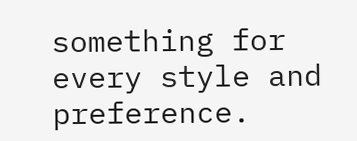something for every style and preference.